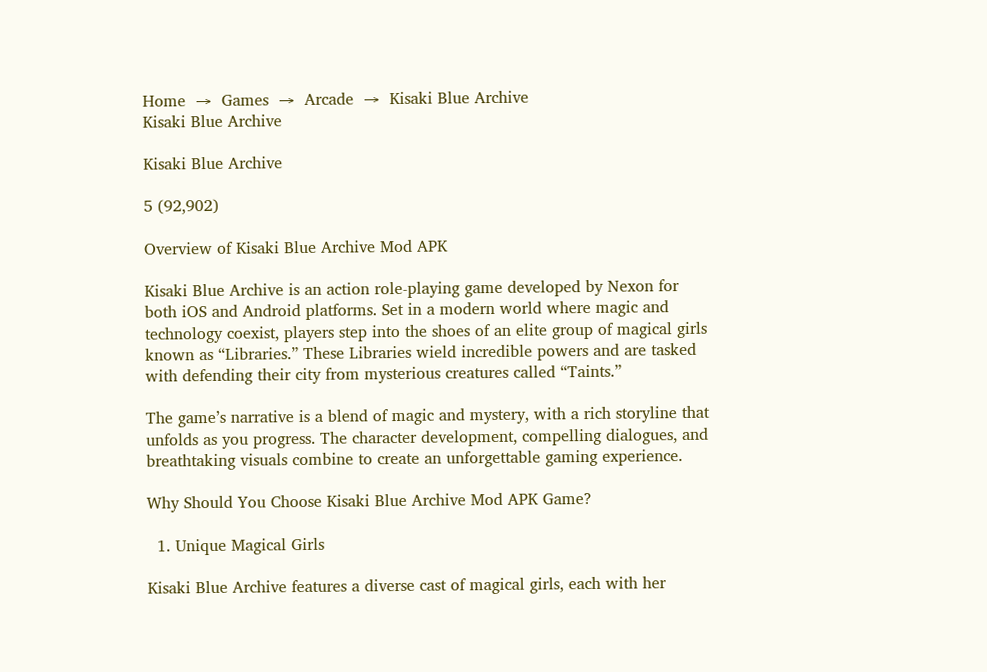Home  →  Games  →  Arcade  →  Kisaki Blue Archive
Kisaki Blue Archive

Kisaki Blue Archive

5 (92,902)

Overview of Kisaki Blue Archive Mod APK

Kisaki Blue Archive is an action role-playing game developed by Nexon for both iOS and Android platforms. Set in a modern world where magic and technology coexist, players step into the shoes of an elite group of magical girls known as “Libraries.” These Libraries wield incredible powers and are tasked with defending their city from mysterious creatures called “Taints.”

The game’s narrative is a blend of magic and mystery, with a rich storyline that unfolds as you progress. The character development, compelling dialogues, and breathtaking visuals combine to create an unforgettable gaming experience.

Why Should You Choose Kisaki Blue Archive Mod APK Game?

  1. Unique Magical Girls

Kisaki Blue Archive features a diverse cast of magical girls, each with her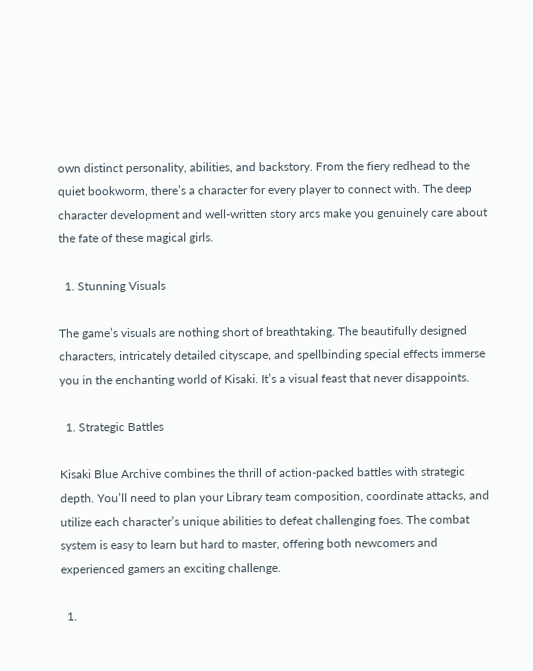own distinct personality, abilities, and backstory. From the fiery redhead to the quiet bookworm, there’s a character for every player to connect with. The deep character development and well-written story arcs make you genuinely care about the fate of these magical girls.

  1. Stunning Visuals

The game’s visuals are nothing short of breathtaking. The beautifully designed characters, intricately detailed cityscape, and spellbinding special effects immerse you in the enchanting world of Kisaki. It’s a visual feast that never disappoints.

  1. Strategic Battles

Kisaki Blue Archive combines the thrill of action-packed battles with strategic depth. You’ll need to plan your Library team composition, coordinate attacks, and utilize each character’s unique abilities to defeat challenging foes. The combat system is easy to learn but hard to master, offering both newcomers and experienced gamers an exciting challenge.

  1.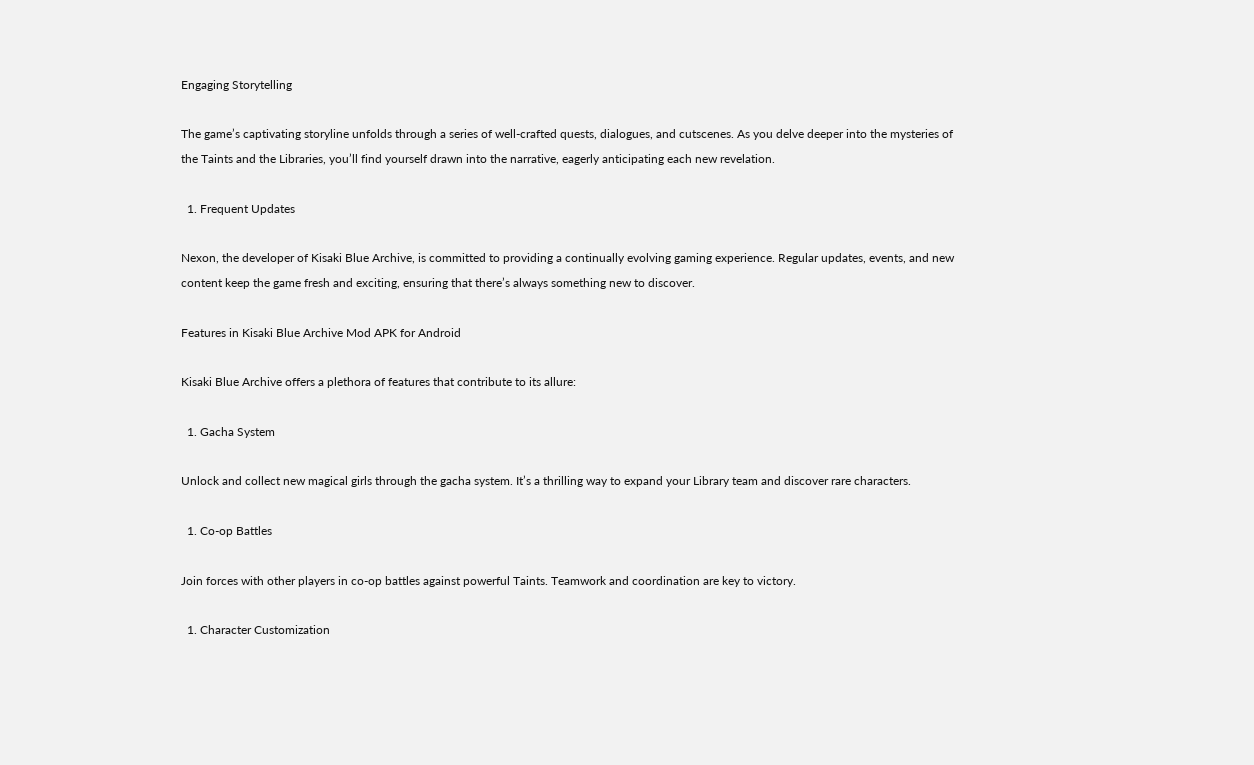Engaging Storytelling

The game’s captivating storyline unfolds through a series of well-crafted quests, dialogues, and cutscenes. As you delve deeper into the mysteries of the Taints and the Libraries, you’ll find yourself drawn into the narrative, eagerly anticipating each new revelation.

  1. Frequent Updates

Nexon, the developer of Kisaki Blue Archive, is committed to providing a continually evolving gaming experience. Regular updates, events, and new content keep the game fresh and exciting, ensuring that there’s always something new to discover.

Features in Kisaki Blue Archive Mod APK for Android

Kisaki Blue Archive offers a plethora of features that contribute to its allure:

  1. Gacha System

Unlock and collect new magical girls through the gacha system. It’s a thrilling way to expand your Library team and discover rare characters.

  1. Co-op Battles

Join forces with other players in co-op battles against powerful Taints. Teamwork and coordination are key to victory.

  1. Character Customization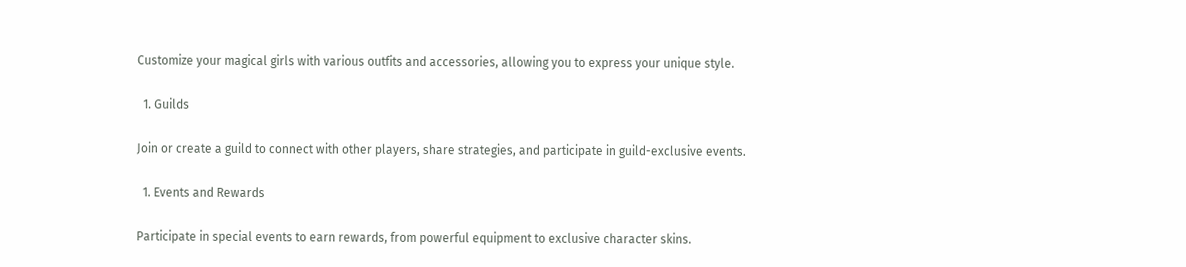Customize your magical girls with various outfits and accessories, allowing you to express your unique style.

  1. Guilds

Join or create a guild to connect with other players, share strategies, and participate in guild-exclusive events.

  1. Events and Rewards

Participate in special events to earn rewards, from powerful equipment to exclusive character skins.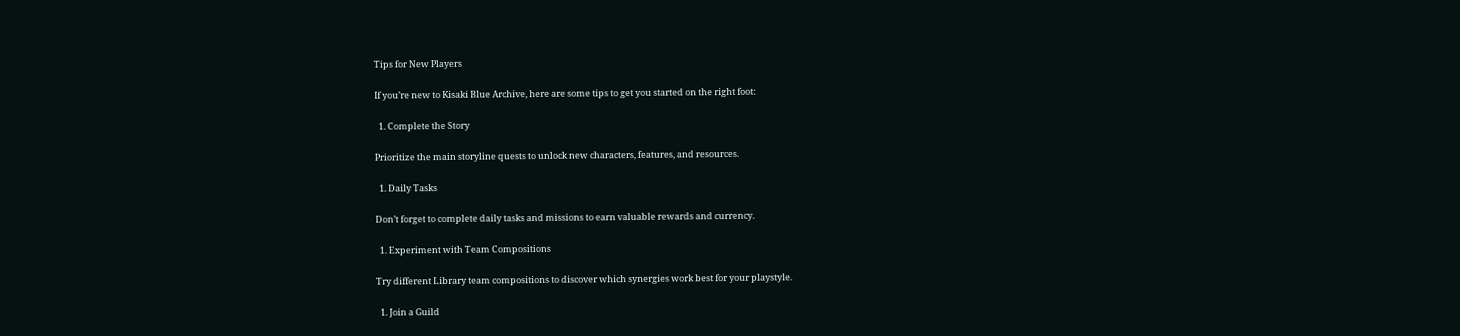Tips for New Players

If you’re new to Kisaki Blue Archive, here are some tips to get you started on the right foot:

  1. Complete the Story

Prioritize the main storyline quests to unlock new characters, features, and resources.

  1. Daily Tasks

Don’t forget to complete daily tasks and missions to earn valuable rewards and currency.

  1. Experiment with Team Compositions

Try different Library team compositions to discover which synergies work best for your playstyle.

  1. Join a Guild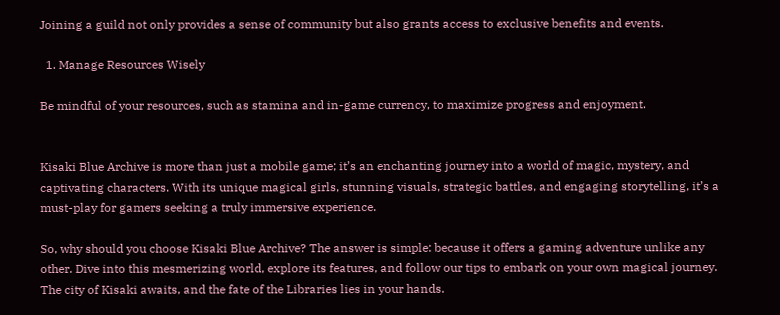Joining a guild not only provides a sense of community but also grants access to exclusive benefits and events.

  1. Manage Resources Wisely

Be mindful of your resources, such as stamina and in-game currency, to maximize progress and enjoyment.


Kisaki Blue Archive is more than just a mobile game; it’s an enchanting journey into a world of magic, mystery, and captivating characters. With its unique magical girls, stunning visuals, strategic battles, and engaging storytelling, it’s a must-play for gamers seeking a truly immersive experience.

So, why should you choose Kisaki Blue Archive? The answer is simple: because it offers a gaming adventure unlike any other. Dive into this mesmerizing world, explore its features, and follow our tips to embark on your own magical journey. The city of Kisaki awaits, and the fate of the Libraries lies in your hands.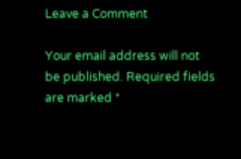Leave a Comment

Your email address will not be published. Required fields are marked *